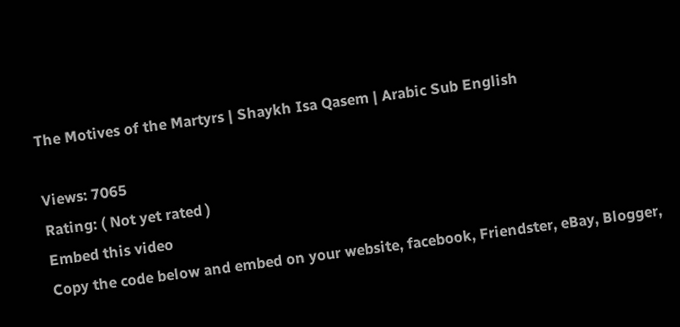The Motives of the Martyrs | Shaykh Isa Qasem | Arabic Sub English

Views: 7065
Rating: ( Not yet rated )
Embed this video
Copy the code below and embed on your website, facebook, Friendster, eBay, Blogger,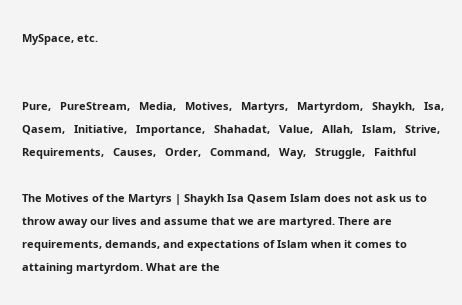MySpace, etc.


Pure,   PureStream,   Media,   Motives,   Martyrs,   Martyrdom,   Shaykh,   Isa,   Qasem,   Initiative,   Importance,   Shahadat,   Value,   Allah,   Islam,   Strive,   Requirements,   Causes,   Order,   Command,   Way,   Struggle,   Faithful

The Motives of the Martyrs | Shaykh Isa Qasem Islam does not ask us to throw away our lives and assume that we are martyred. There are requirements, demands, and expectations of Islam when it comes to attaining martyrdom. What are the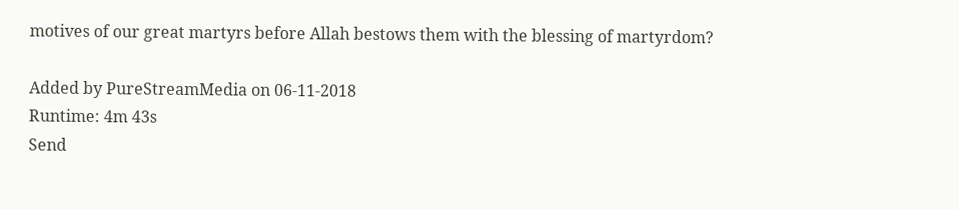motives of our great martyrs before Allah bestows them with the blessing of martyrdom?

Added by PureStreamMedia on 06-11-2018
Runtime: 4m 43s
Send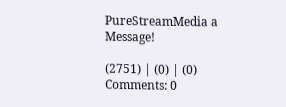PureStreamMedia a Message!

(2751) | (0) | (0) Comments: 0